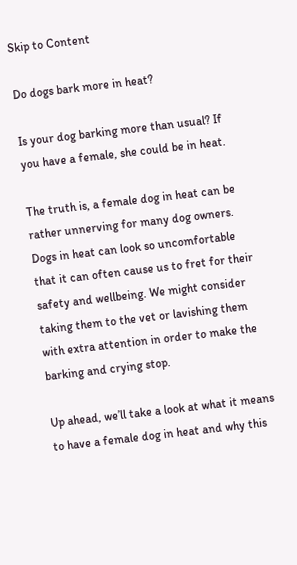Skip to Content

Do dogs bark more in heat?

Is your dog barking more than usual? If you have a female, she could be in heat.

The truth is, a female dog in heat can be rather unnerving for many dog owners. Dogs in heat can look so uncomfortable that it can often cause us to fret for their safety and wellbeing. We might consider taking them to the vet or lavishing them with extra attention in order to make the barking and crying stop.

Up ahead, we’ll take a look at what it means to have a female dog in heat and why this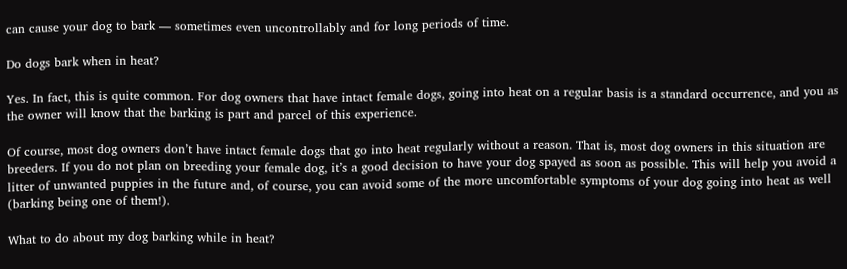can cause your dog to bark — sometimes even uncontrollably and for long periods of time.

Do dogs bark when in heat?

Yes. In fact, this is quite common. For dog owners that have intact female dogs, going into heat on a regular basis is a standard occurrence, and you as the owner will know that the barking is part and parcel of this experience.

Of course, most dog owners don’t have intact female dogs that go into heat regularly without a reason. That is, most dog owners in this situation are breeders. If you do not plan on breeding your female dog, it’s a good decision to have your dog spayed as soon as possible. This will help you avoid a litter of unwanted puppies in the future and, of course, you can avoid some of the more uncomfortable symptoms of your dog going into heat as well (barking being one of them!).

What to do about my dog barking while in heat?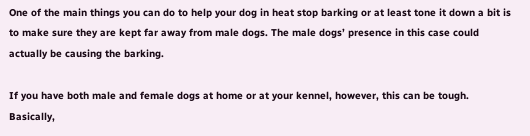One of the main things you can do to help your dog in heat stop barking or at least tone it down a bit is to make sure they are kept far away from male dogs. The male dogs’ presence in this case could actually be causing the barking.

If you have both male and female dogs at home or at your kennel, however, this can be tough. Basically,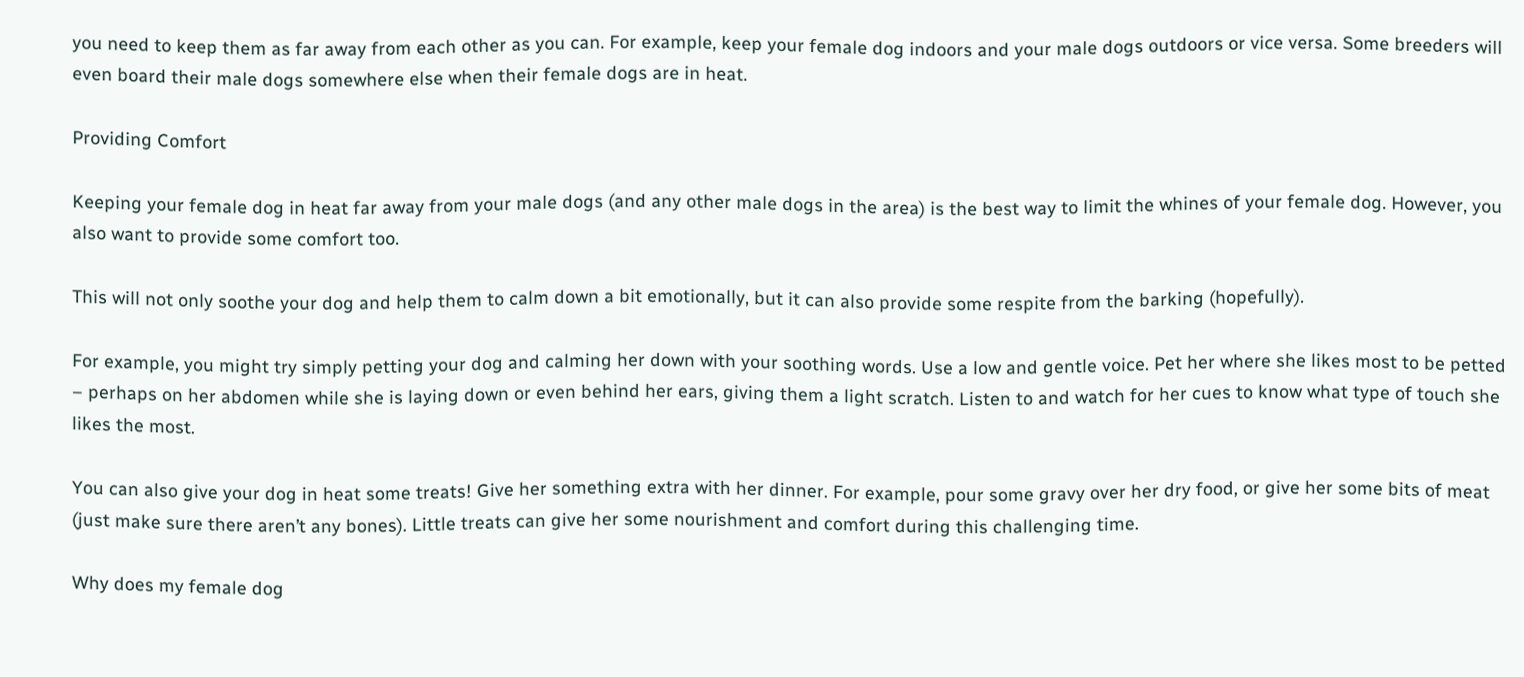you need to keep them as far away from each other as you can. For example, keep your female dog indoors and your male dogs outdoors or vice versa. Some breeders will even board their male dogs somewhere else when their female dogs are in heat.

Providing Comfort

Keeping your female dog in heat far away from your male dogs (and any other male dogs in the area) is the best way to limit the whines of your female dog. However, you also want to provide some comfort too.

This will not only soothe your dog and help them to calm down a bit emotionally, but it can also provide some respite from the barking (hopefully).

For example, you might try simply petting your dog and calming her down with your soothing words. Use a low and gentle voice. Pet her where she likes most to be petted – perhaps on her abdomen while she is laying down or even behind her ears, giving them a light scratch. Listen to and watch for her cues to know what type of touch she likes the most.

You can also give your dog in heat some treats! Give her something extra with her dinner. For example, pour some gravy over her dry food, or give her some bits of meat (just make sure there aren’t any bones). Little treats can give her some nourishment and comfort during this challenging time.

Why does my female dog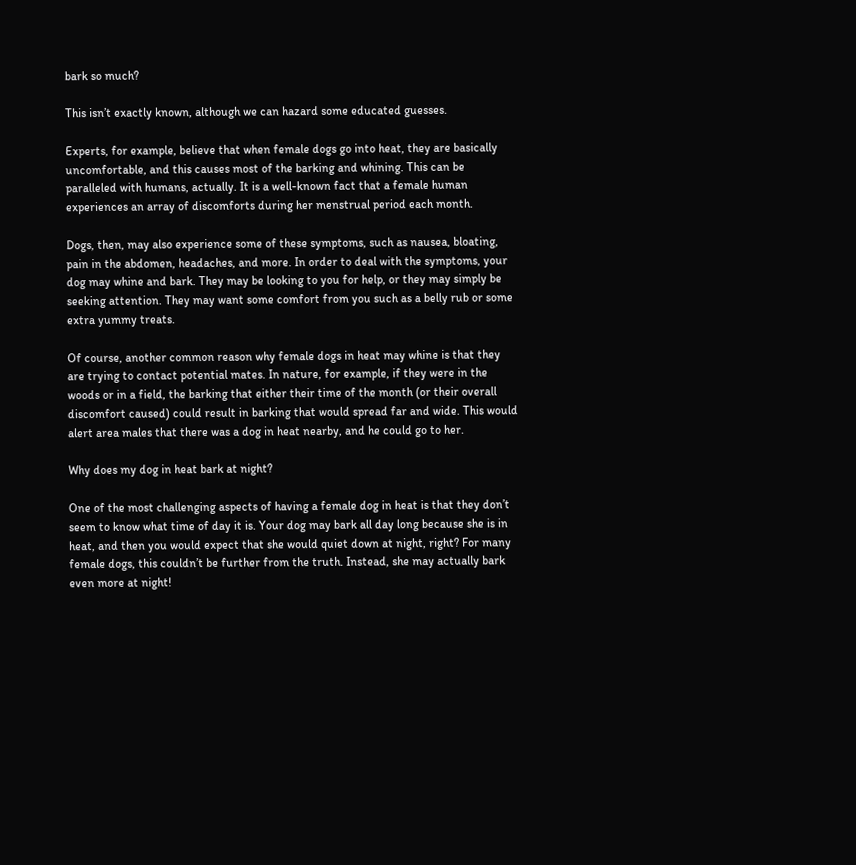bark so much?

This isn’t exactly known, although we can hazard some educated guesses.

Experts, for example, believe that when female dogs go into heat, they are basically uncomfortable, and this causes most of the barking and whining. This can be paralleled with humans, actually. It is a well-known fact that a female human experiences an array of discomforts during her menstrual period each month.

Dogs, then, may also experience some of these symptoms, such as nausea, bloating, pain in the abdomen, headaches, and more. In order to deal with the symptoms, your dog may whine and bark. They may be looking to you for help, or they may simply be seeking attention. They may want some comfort from you such as a belly rub or some extra yummy treats.

Of course, another common reason why female dogs in heat may whine is that they are trying to contact potential mates. In nature, for example, if they were in the woods or in a field, the barking that either their time of the month (or their overall discomfort caused) could result in barking that would spread far and wide. This would alert area males that there was a dog in heat nearby, and he could go to her.

Why does my dog in heat bark at night?

One of the most challenging aspects of having a female dog in heat is that they don’t seem to know what time of day it is. Your dog may bark all day long because she is in heat, and then you would expect that she would quiet down at night, right? For many female dogs, this couldn’t be further from the truth. Instead, she may actually bark even more at night!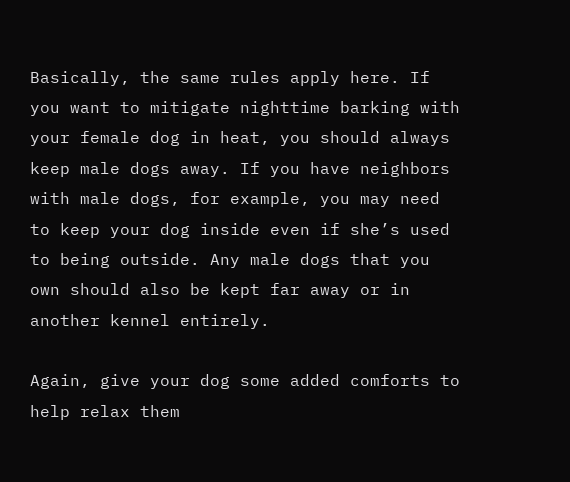Basically, the same rules apply here. If you want to mitigate nighttime barking with your female dog in heat, you should always keep male dogs away. If you have neighbors with male dogs, for example, you may need to keep your dog inside even if she’s used to being outside. Any male dogs that you own should also be kept far away or in another kennel entirely.

Again, give your dog some added comforts to help relax them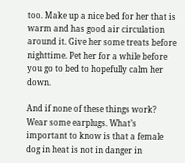too. Make up a nice bed for her that is warm and has good air circulation around it. Give her some treats before nighttime. Pet her for a while before you go to bed to hopefully calm her down.

And if none of these things work? Wear some earplugs. What’s important to know is that a female dog in heat is not in danger in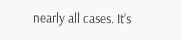nearly all cases. It’s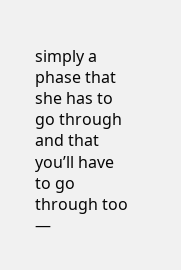simply a phase that she has to go through and that you’ll have to go through too —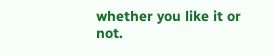whether you like it or not.